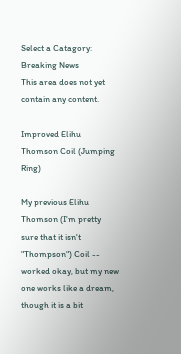Select a Catagory:
Breaking News
This area does not yet contain any content.

Improved Elihu Thomson Coil (Jumping Ring)

My previous Elihu Thomson (I'm pretty sure that it isn't "Thompson") Coil -- worked okay, but my new one works like a dream, though it is a bit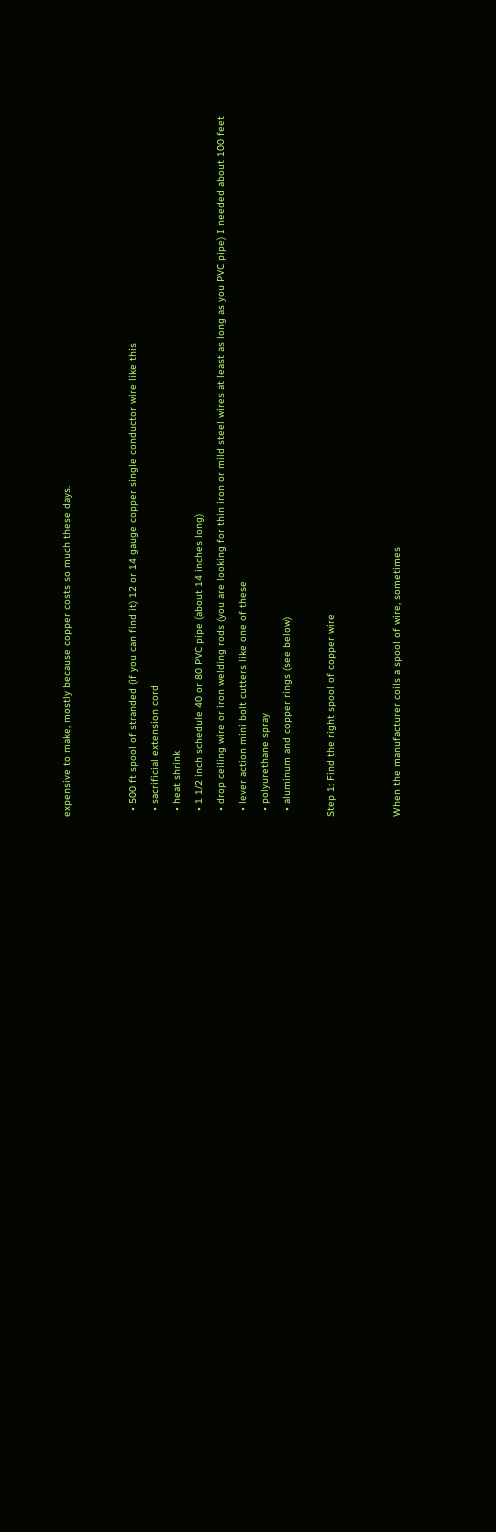expensive to make, mostly because copper costs so much these days.


  • 500 ft spool of stranded (if you can find it) 12 or 14 gauge copper single conductor wire like this
  • sacrificial extension cord
  • heat shrink
  • 1 1/2 inch schedule 40 or 80 PVC pipe (about 14 inches long)
  • drop ceiling wire or iron welding rods (you are looking for thin iron or mild steel wires at least as long as you PVC pipe) I needed about 100 feet
  • lever action mini bolt cutters like one of these
  • polyurethane spray
  • aluminum and copper rings (see below)

Step 1: Find the right spool of copper wire


When the manufacturer coils a spool of wire, sometimes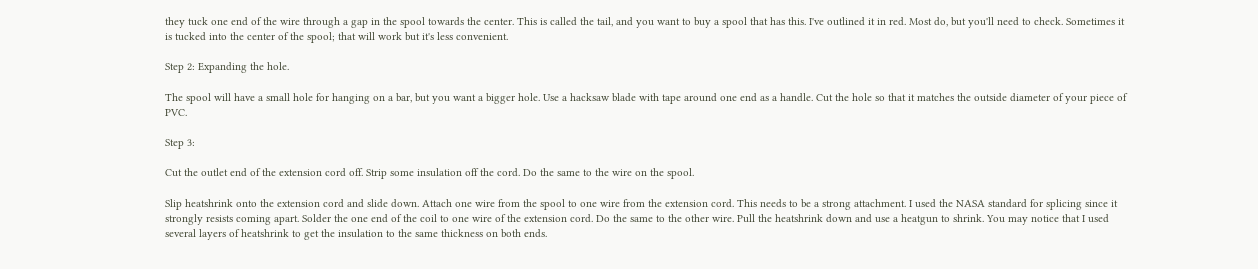they tuck one end of the wire through a gap in the spool towards the center. This is called the tail, and you want to buy a spool that has this. I've outlined it in red. Most do, but you'll need to check. Sometimes it is tucked into the center of the spool; that will work but it's less convenient.

Step 2: Expanding the hole.

The spool will have a small hole for hanging on a bar, but you want a bigger hole. Use a hacksaw blade with tape around one end as a handle. Cut the hole so that it matches the outside diameter of your piece of PVC.

Step 3:

Cut the outlet end of the extension cord off. Strip some insulation off the cord. Do the same to the wire on the spool.

Slip heatshrink onto the extension cord and slide down. Attach one wire from the spool to one wire from the extension cord. This needs to be a strong attachment. I used the NASA standard for splicing since it strongly resists coming apart. Solder the one end of the coil to one wire of the extension cord. Do the same to the other wire. Pull the heatshrink down and use a heatgun to shrink. You may notice that I used several layers of heatshrink to get the insulation to the same thickness on both ends.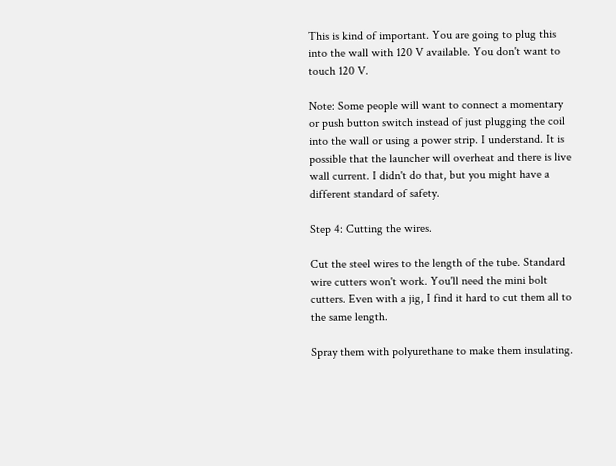This is kind of important. You are going to plug this into the wall with 120 V available. You don't want to touch 120 V.

Note: Some people will want to connect a momentary or push button switch instead of just plugging the coil into the wall or using a power strip. I understand. It is possible that the launcher will overheat and there is live wall current. I didn't do that, but you might have a different standard of safety.

Step 4: Cutting the wires.

Cut the steel wires to the length of the tube. Standard wire cutters won't work. You'll need the mini bolt cutters. Even with a jig, I find it hard to cut them all to the same length.

Spray them with polyurethane to make them insulating.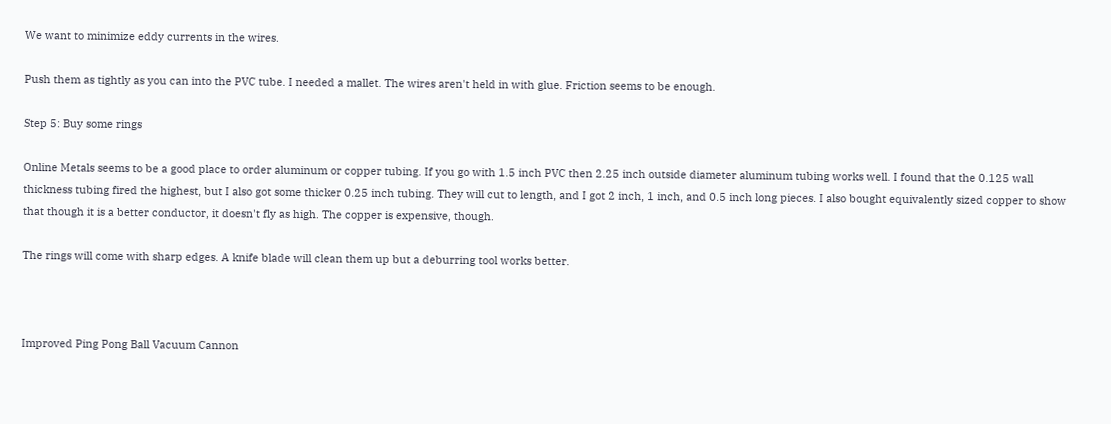We want to minimize eddy currents in the wires.

Push them as tightly as you can into the PVC tube. I needed a mallet. The wires aren't held in with glue. Friction seems to be enough.

Step 5: Buy some rings

Online Metals seems to be a good place to order aluminum or copper tubing. If you go with 1.5 inch PVC then 2.25 inch outside diameter aluminum tubing works well. I found that the 0.125 wall thickness tubing fired the highest, but I also got some thicker 0.25 inch tubing. They will cut to length, and I got 2 inch, 1 inch, and 0.5 inch long pieces. I also bought equivalently sized copper to show that though it is a better conductor, it doesn't fly as high. The copper is expensive, though.

The rings will come with sharp edges. A knife blade will clean them up but a deburring tool works better.



Improved Ping Pong Ball Vacuum Cannon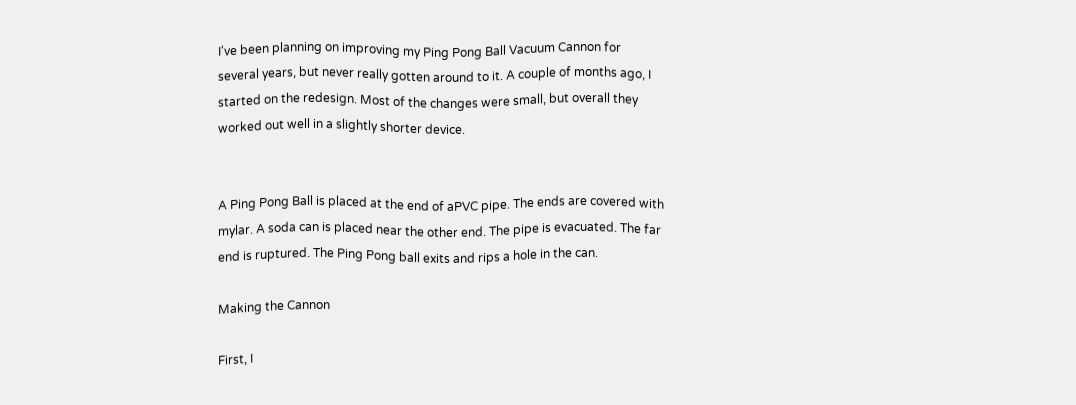I've been planning on improving my Ping Pong Ball Vacuum Cannon for several years, but never really gotten around to it. A couple of months ago, I started on the redesign. Most of the changes were small, but overall they worked out well in a slightly shorter device.


A Ping Pong Ball is placed at the end of aPVC pipe. The ends are covered with mylar. A soda can is placed near the other end. The pipe is evacuated. The far end is ruptured. The Ping Pong ball exits and rips a hole in the can.

Making the Cannon

First, I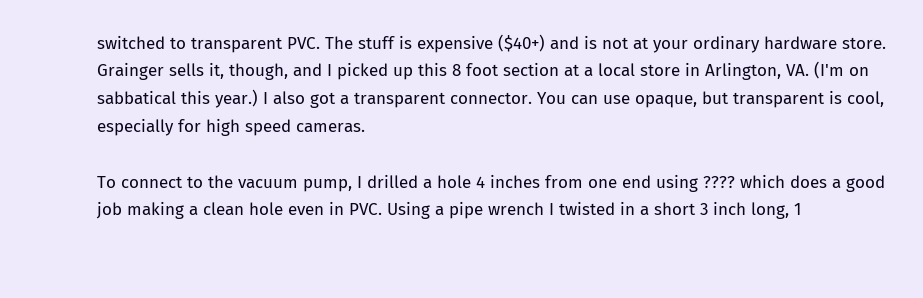switched to transparent PVC. The stuff is expensive ($40+) and is not at your ordinary hardware store. Grainger sells it, though, and I picked up this 8 foot section at a local store in Arlington, VA. (I'm on sabbatical this year.) I also got a transparent connector. You can use opaque, but transparent is cool, especially for high speed cameras.

To connect to the vacuum pump, I drilled a hole 4 inches from one end using ???? which does a good job making a clean hole even in PVC. Using a pipe wrench I twisted in a short 3 inch long, 1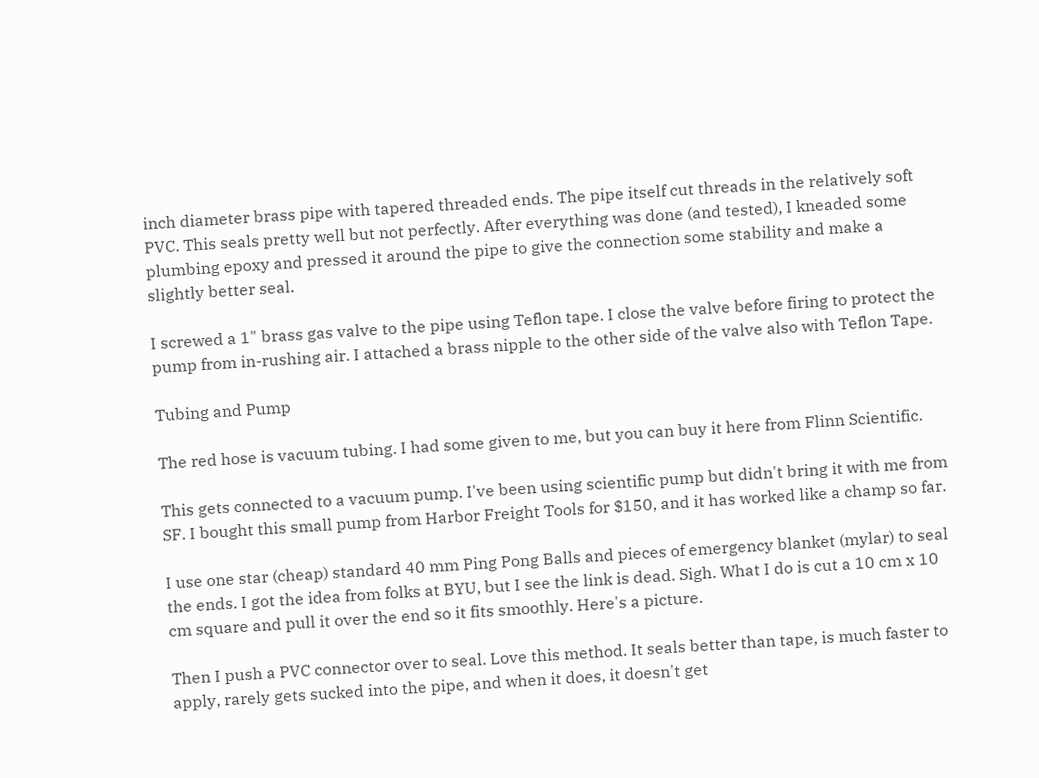inch diameter brass pipe with tapered threaded ends. The pipe itself cut threads in the relatively soft PVC. This seals pretty well but not perfectly. After everything was done (and tested), I kneaded some plumbing epoxy and pressed it around the pipe to give the connection some stability and make a slightly better seal.

I screwed a 1" brass gas valve to the pipe using Teflon tape. I close the valve before firing to protect the pump from in-rushing air. I attached a brass nipple to the other side of the valve also with Teflon Tape.

Tubing and Pump

The red hose is vacuum tubing. I had some given to me, but you can buy it here from Flinn Scientific.

This gets connected to a vacuum pump. I've been using scientific pump but didn't bring it with me from SF. I bought this small pump from Harbor Freight Tools for $150, and it has worked like a champ so far.

I use one star (cheap) standard 40 mm Ping Pong Balls and pieces of emergency blanket (mylar) to seal the ends. I got the idea from folks at BYU, but I see the link is dead. Sigh. What I do is cut a 10 cm x 10 cm square and pull it over the end so it fits smoothly. Here's a picture.

Then I push a PVC connector over to seal. Love this method. It seals better than tape, is much faster to apply, rarely gets sucked into the pipe, and when it does, it doesn't get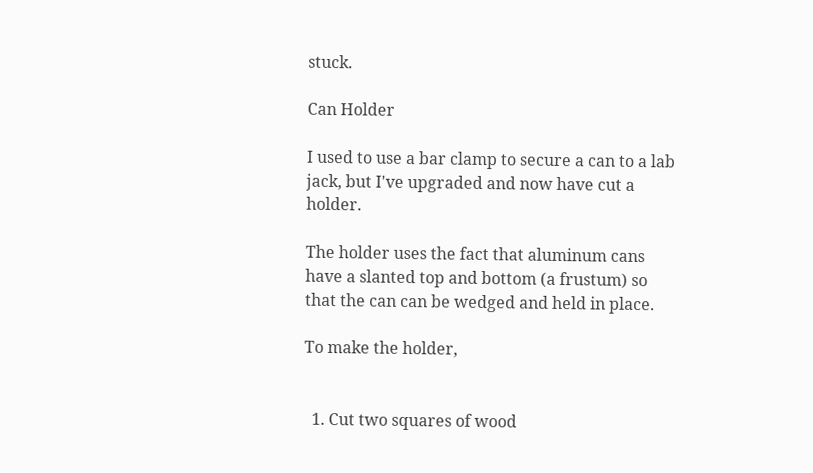stuck.

Can Holder

I used to use a bar clamp to secure a can to a lab jack, but I've upgraded and now have cut a holder.

The holder uses the fact that aluminum cans have a slanted top and bottom (a frustum) so that the can can be wedged and held in place.

To make the holder,


  1. Cut two squares of wood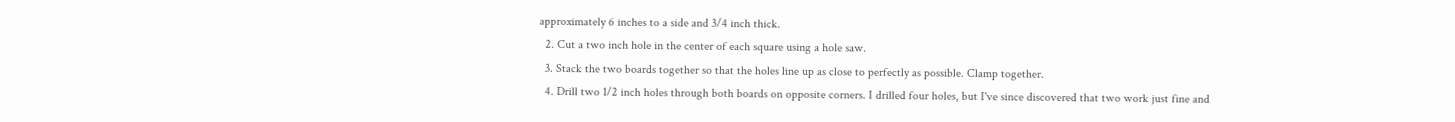approximately 6 inches to a side and 3/4 inch thick.
  2. Cut a two inch hole in the center of each square using a hole saw.
  3. Stack the two boards together so that the holes line up as close to perfectly as possible. Clamp together.
  4. Drill two 1/2 inch holes through both boards on opposite corners. I drilled four holes, but I've since discovered that two work just fine and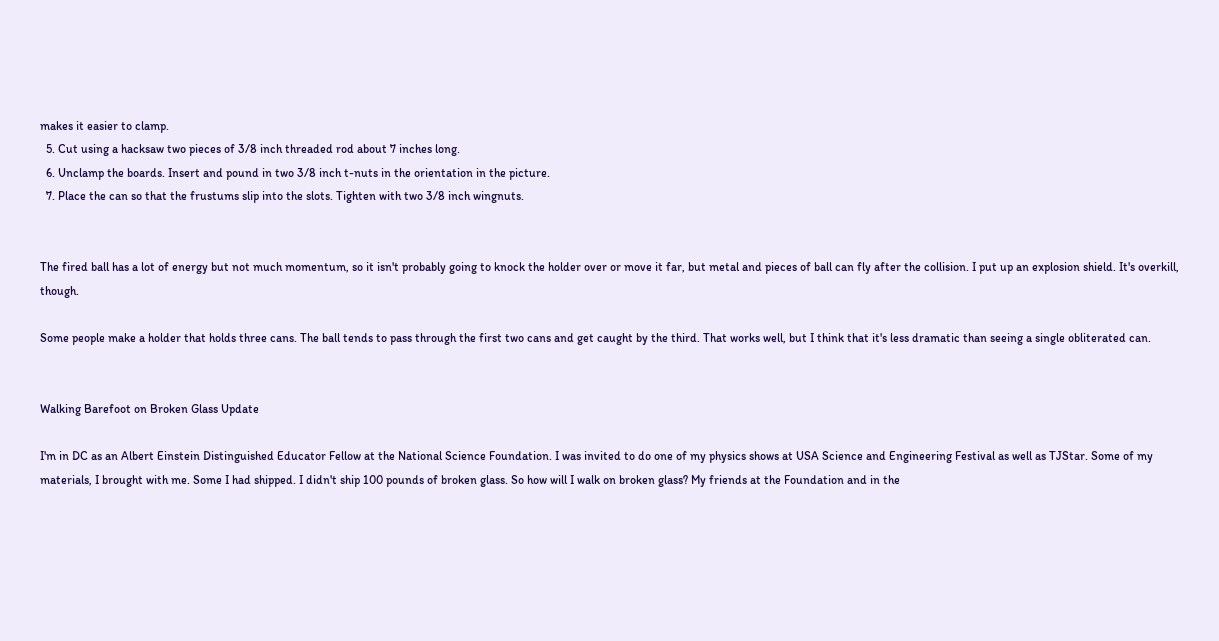makes it easier to clamp.
  5. Cut using a hacksaw two pieces of 3/8 inch threaded rod about 7 inches long.
  6. Unclamp the boards. Insert and pound in two 3/8 inch t-nuts in the orientation in the picture.
  7. Place the can so that the frustums slip into the slots. Tighten with two 3/8 inch wingnuts.


The fired ball has a lot of energy but not much momentum, so it isn't probably going to knock the holder over or move it far, but metal and pieces of ball can fly after the collision. I put up an explosion shield. It's overkill, though.

Some people make a holder that holds three cans. The ball tends to pass through the first two cans and get caught by the third. That works well, but I think that it's less dramatic than seeing a single obliterated can.


Walking Barefoot on Broken Glass Update

I'm in DC as an Albert Einstein Distinguished Educator Fellow at the National Science Foundation. I was invited to do one of my physics shows at USA Science and Engineering Festival as well as TJStar. Some of my materials, I brought with me. Some I had shipped. I didn't ship 100 pounds of broken glass. So how will I walk on broken glass? My friends at the Foundation and in the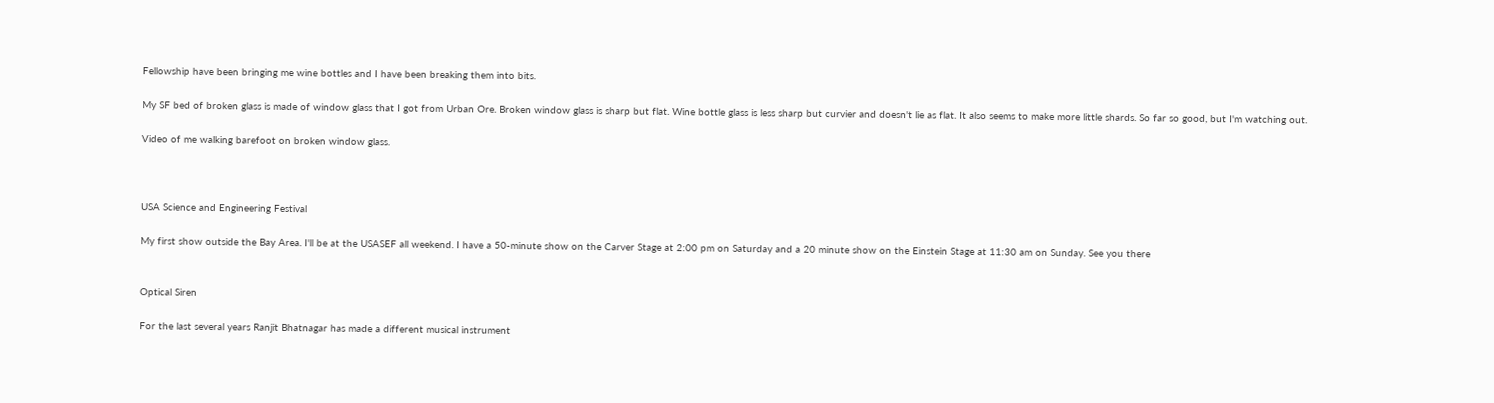Fellowship have been bringing me wine bottles and I have been breaking them into bits.

My SF bed of broken glass is made of window glass that I got from Urban Ore. Broken window glass is sharp but flat. Wine bottle glass is less sharp but curvier and doesn't lie as flat. It also seems to make more little shards. So far so good, but I'm watching out.

Video of me walking barefoot on broken window glass.



USA Science and Engineering Festival

My first show outside the Bay Area. I'll be at the USASEF all weekend. I have a 50-minute show on the Carver Stage at 2:00 pm on Saturday and a 20 minute show on the Einstein Stage at 11:30 am on Sunday. See you there


Optical Siren

For the last several years Ranjit Bhatnagar has made a different musical instrument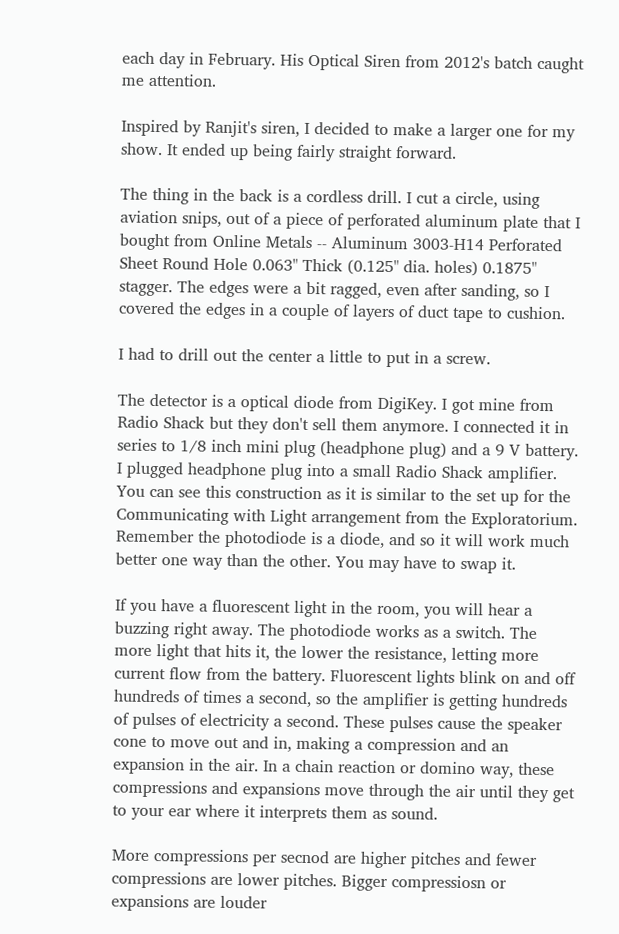each day in February. His Optical Siren from 2012's batch caught me attention.

Inspired by Ranjit's siren, I decided to make a larger one for my show. It ended up being fairly straight forward.

The thing in the back is a cordless drill. I cut a circle, using aviation snips, out of a piece of perforated aluminum plate that I bought from Online Metals -- Aluminum 3003-H14 Perforated Sheet Round Hole 0.063" Thick (0.125" dia. holes) 0.1875" stagger. The edges were a bit ragged, even after sanding, so I covered the edges in a couple of layers of duct tape to cushion.

I had to drill out the center a little to put in a screw.

The detector is a optical diode from DigiKey. I got mine from Radio Shack but they don't sell them anymore. I connected it in series to 1/8 inch mini plug (headphone plug) and a 9 V battery. I plugged headphone plug into a small Radio Shack amplifier. You can see this construction as it is similar to the set up for the Communicating with Light arrangement from the Exploratorium.  Remember the photodiode is a diode, and so it will work much better one way than the other. You may have to swap it.

If you have a fluorescent light in the room, you will hear a buzzing right away. The photodiode works as a switch. The more light that hits it, the lower the resistance, letting more current flow from the battery. Fluorescent lights blink on and off hundreds of times a second, so the amplifier is getting hundreds of pulses of electricity a second. These pulses cause the speaker cone to move out and in, making a compression and an expansion in the air. In a chain reaction or domino way, these compressions and expansions move through the air until they get to your ear where it interprets them as sound.

More compressions per secnod are higher pitches and fewer compressions are lower pitches. Bigger compressiosn or expansions are louder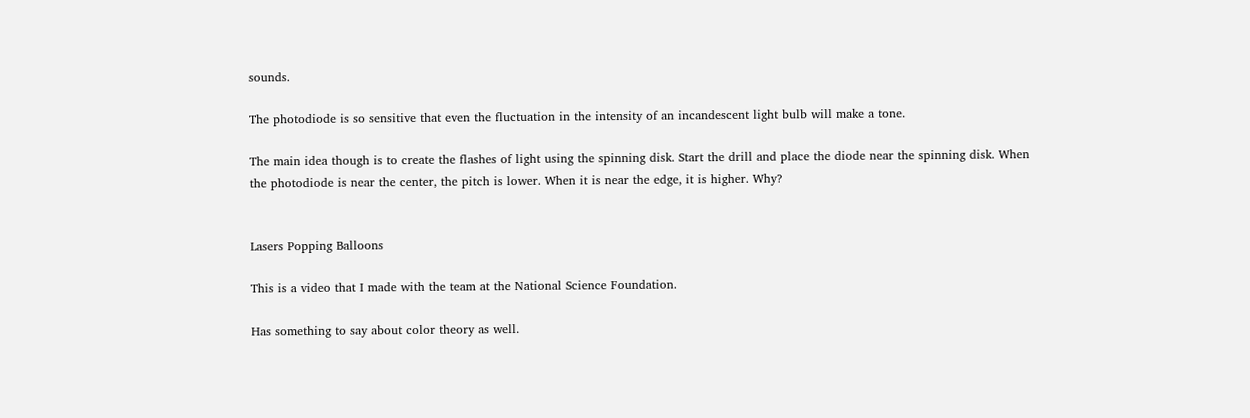sounds.

The photodiode is so sensitive that even the fluctuation in the intensity of an incandescent light bulb will make a tone.

The main idea though is to create the flashes of light using the spinning disk. Start the drill and place the diode near the spinning disk. When the photodiode is near the center, the pitch is lower. When it is near the edge, it is higher. Why?


Lasers Popping Balloons

This is a video that I made with the team at the National Science Foundation.

Has something to say about color theory as well.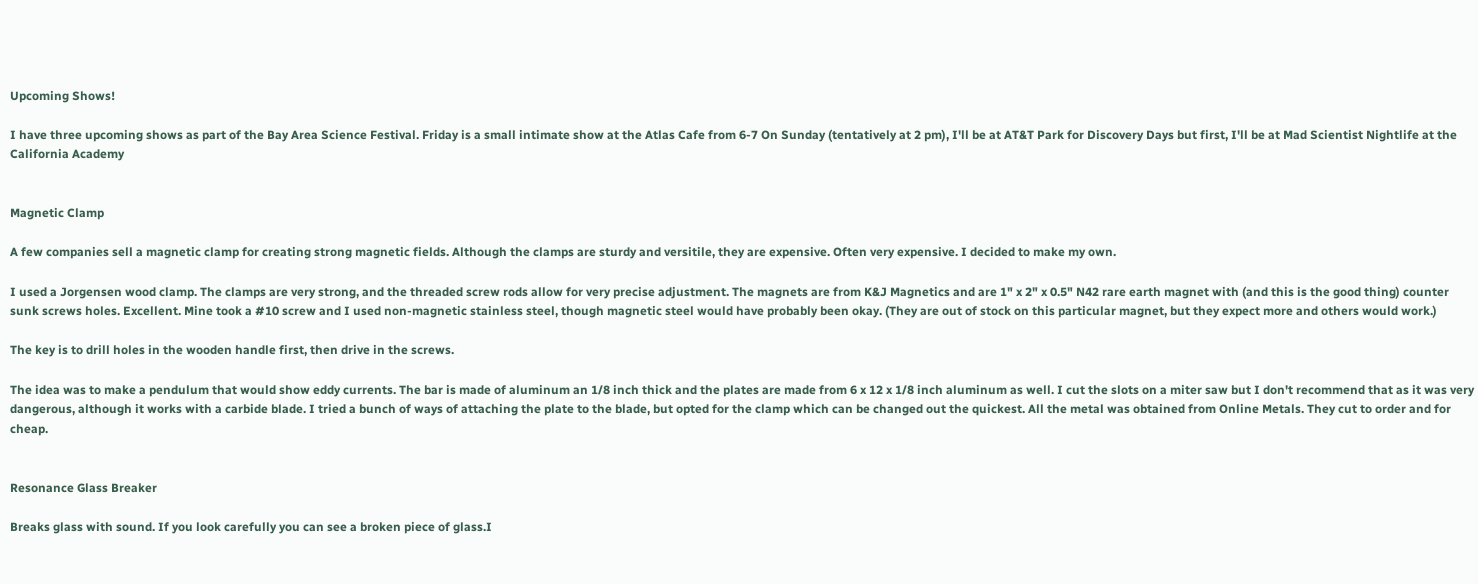Upcoming Shows!

I have three upcoming shows as part of the Bay Area Science Festival. Friday is a small intimate show at the Atlas Cafe from 6-7 On Sunday (tentatively at 2 pm), I'll be at AT&T Park for Discovery Days but first, I'll be at Mad Scientist Nightlife at the California Academy


Magnetic Clamp

A few companies sell a magnetic clamp for creating strong magnetic fields. Although the clamps are sturdy and versitile, they are expensive. Often very expensive. I decided to make my own.

I used a Jorgensen wood clamp. The clamps are very strong, and the threaded screw rods allow for very precise adjustment. The magnets are from K&J Magnetics and are 1" x 2" x 0.5" N42 rare earth magnet with (and this is the good thing) counter sunk screws holes. Excellent. Mine took a #10 screw and I used non-magnetic stainless steel, though magnetic steel would have probably been okay. (They are out of stock on this particular magnet, but they expect more and others would work.)

The key is to drill holes in the wooden handle first, then drive in the screws.

The idea was to make a pendulum that would show eddy currents. The bar is made of aluminum an 1/8 inch thick and the plates are made from 6 x 12 x 1/8 inch aluminum as well. I cut the slots on a miter saw but I don't recommend that as it was very dangerous, although it works with a carbide blade. I tried a bunch of ways of attaching the plate to the blade, but opted for the clamp which can be changed out the quickest. All the metal was obtained from Online Metals. They cut to order and for cheap.


Resonance Glass Breaker

Breaks glass with sound. If you look carefully you can see a broken piece of glass.I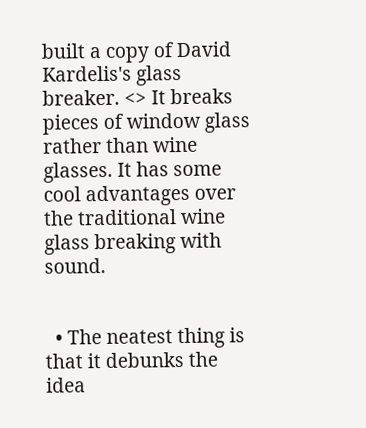built a copy of David Kardelis's glass breaker. <> It breaks pieces of window glass rather than wine glasses. It has some cool advantages over the traditional wine glass breaking with sound.


  • The neatest thing is that it debunks the idea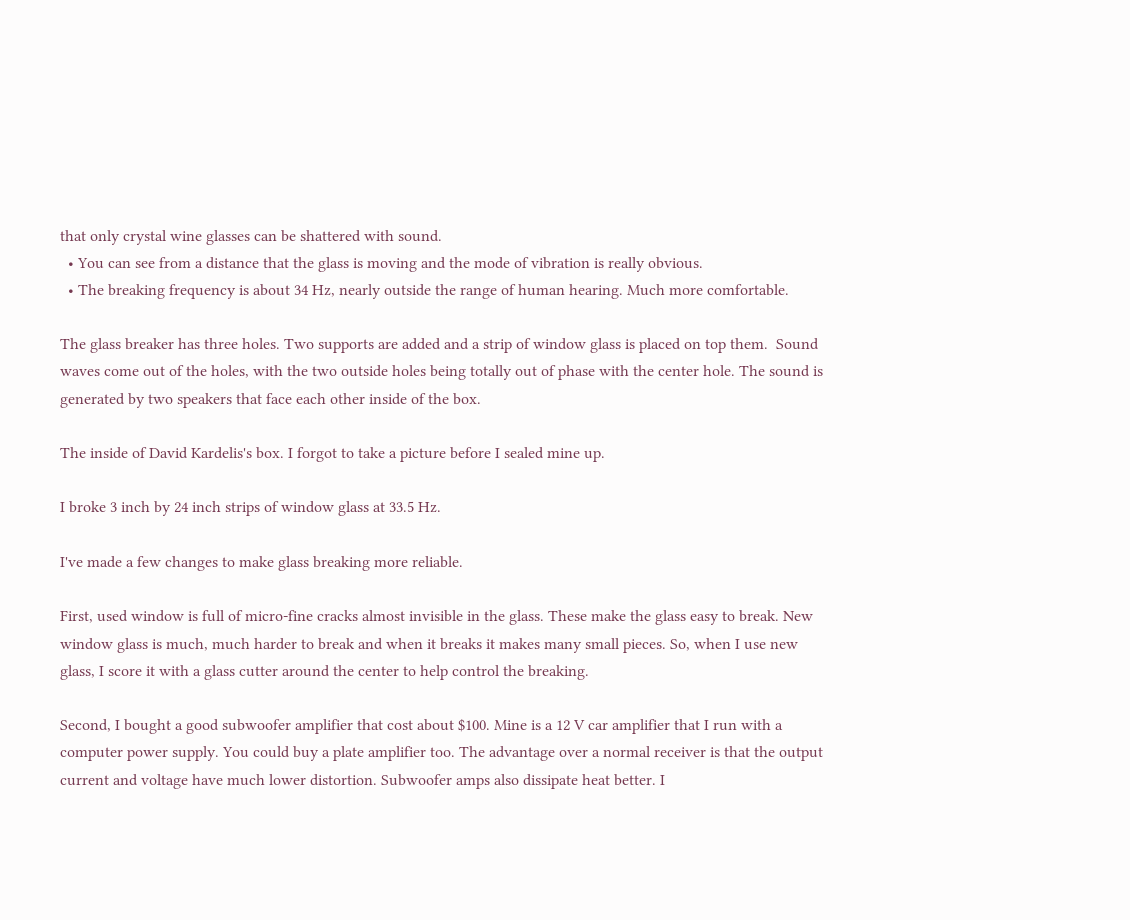that only crystal wine glasses can be shattered with sound.
  • You can see from a distance that the glass is moving and the mode of vibration is really obvious.
  • The breaking frequency is about 34 Hz, nearly outside the range of human hearing. Much more comfortable.

The glass breaker has three holes. Two supports are added and a strip of window glass is placed on top them.  Sound waves come out of the holes, with the two outside holes being totally out of phase with the center hole. The sound is generated by two speakers that face each other inside of the box.

The inside of David Kardelis's box. I forgot to take a picture before I sealed mine up.

I broke 3 inch by 24 inch strips of window glass at 33.5 Hz.

I've made a few changes to make glass breaking more reliable.

First, used window is full of micro-fine cracks almost invisible in the glass. These make the glass easy to break. New window glass is much, much harder to break and when it breaks it makes many small pieces. So, when I use new glass, I score it with a glass cutter around the center to help control the breaking.

Second, I bought a good subwoofer amplifier that cost about $100. Mine is a 12 V car amplifier that I run with a computer power supply. You could buy a plate amplifier too. The advantage over a normal receiver is that the output current and voltage have much lower distortion. Subwoofer amps also dissipate heat better. I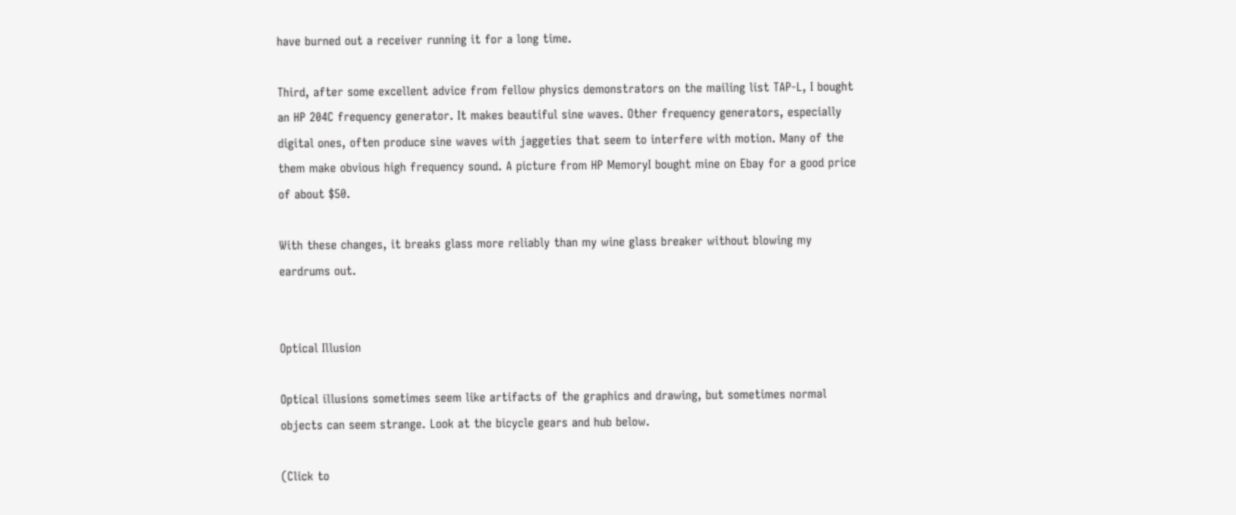have burned out a receiver running it for a long time.

Third, after some excellent advice from fellow physics demonstrators on the mailing list TAP-L, I bought an HP 204C frequency generator. It makes beautiful sine waves. Other frequency generators, especially digital ones, often produce sine waves with jaggeties that seem to interfere with motion. Many of the them make obvious high frequency sound. A picture from HP MemoryI bought mine on Ebay for a good price of about $50.

With these changes, it breaks glass more reliably than my wine glass breaker without blowing my eardrums out.


Optical Illusion

Optical illusions sometimes seem like artifacts of the graphics and drawing, but sometimes normal objects can seem strange. Look at the bicycle gears and hub below.

(Click to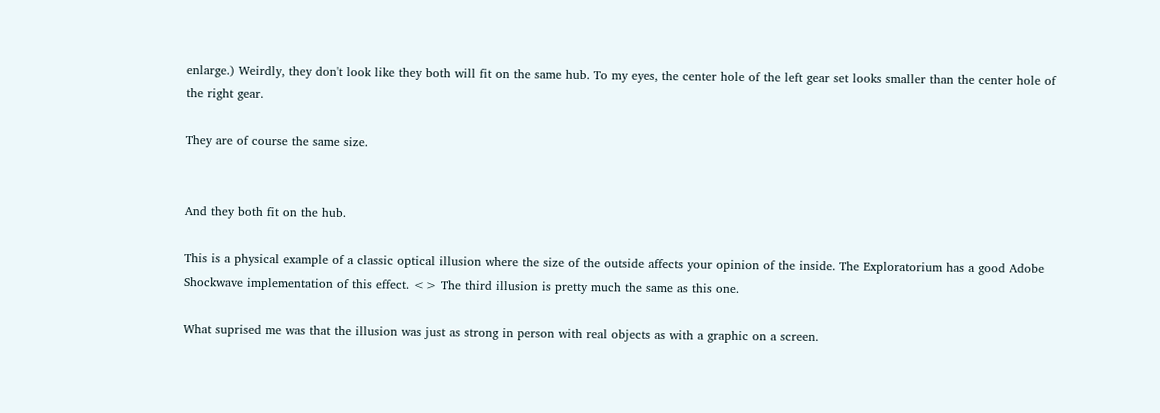enlarge.) Weirdly, they don't look like they both will fit on the same hub. To my eyes, the center hole of the left gear set looks smaller than the center hole of the right gear.

They are of course the same size.


And they both fit on the hub.

This is a physical example of a classic optical illusion where the size of the outside affects your opinion of the inside. The Exploratorium has a good Adobe Shockwave implementation of this effect. <> The third illusion is pretty much the same as this one.

What suprised me was that the illusion was just as strong in person with real objects as with a graphic on a screen.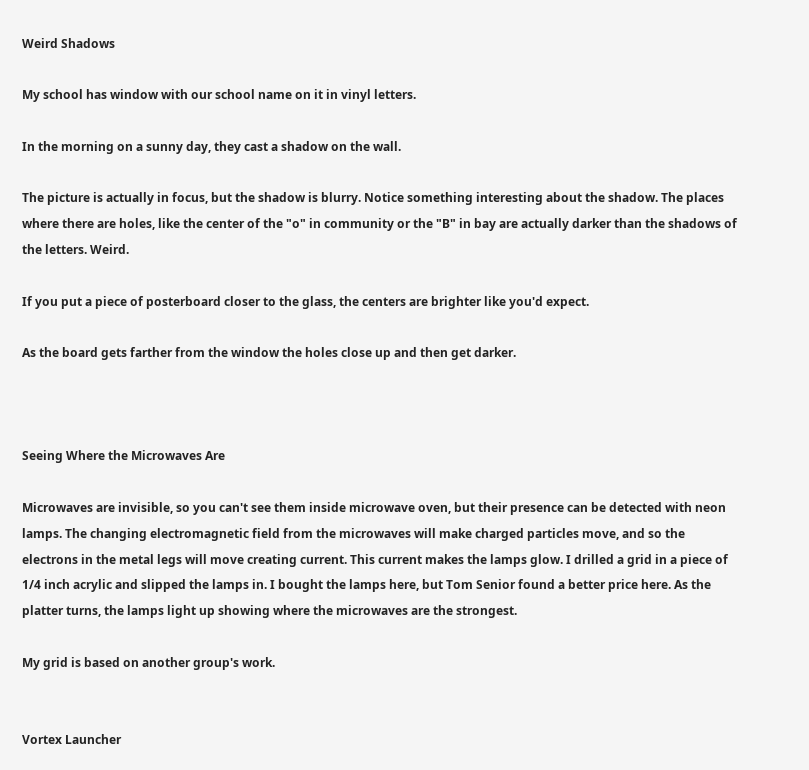Weird Shadows

My school has window with our school name on it in vinyl letters.

In the morning on a sunny day, they cast a shadow on the wall.

The picture is actually in focus, but the shadow is blurry. Notice something interesting about the shadow. The places where there are holes, like the center of the "o" in community or the "B" in bay are actually darker than the shadows of the letters. Weird.

If you put a piece of posterboard closer to the glass, the centers are brighter like you'd expect.

As the board gets farther from the window the holes close up and then get darker.



Seeing Where the Microwaves Are

Microwaves are invisible, so you can't see them inside microwave oven, but their presence can be detected with neon lamps. The changing electromagnetic field from the microwaves will make charged particles move, and so the electrons in the metal legs will move creating current. This current makes the lamps glow. I drilled a grid in a piece of 1/4 inch acrylic and slipped the lamps in. I bought the lamps here, but Tom Senior found a better price here. As the platter turns, the lamps light up showing where the microwaves are the strongest.

My grid is based on another group's work.


Vortex Launcher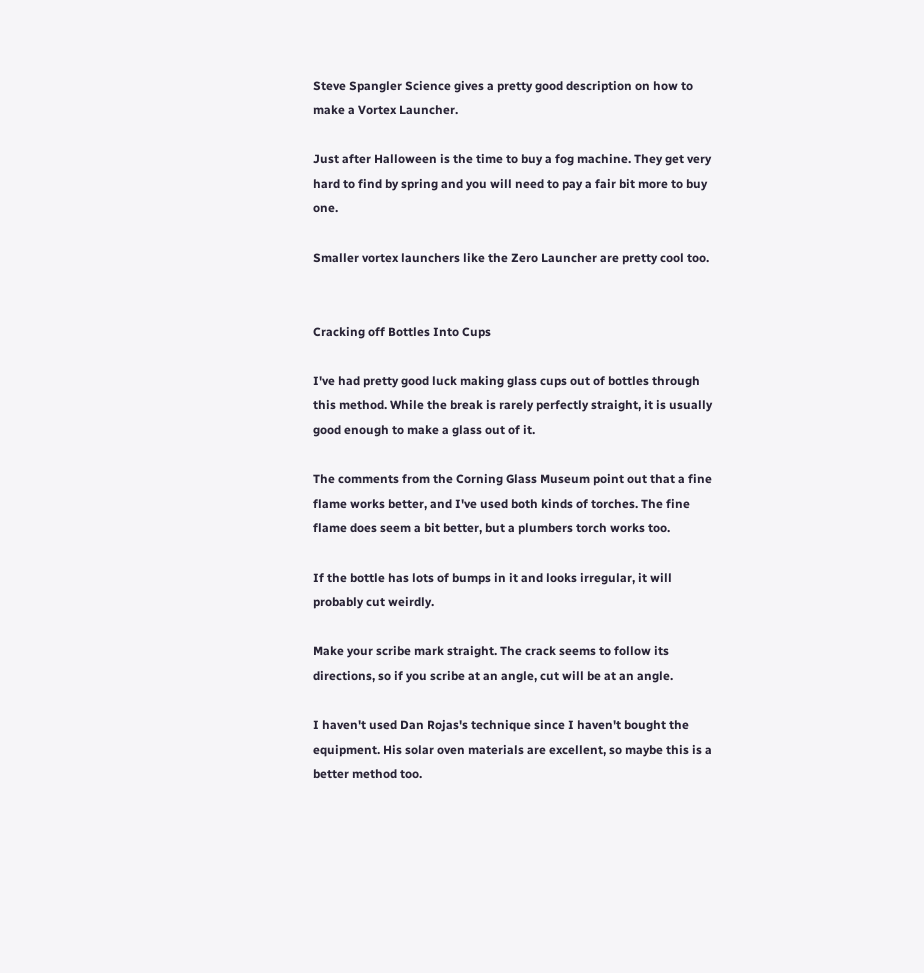Steve Spangler Science gives a pretty good description on how to make a Vortex Launcher.

Just after Halloween is the time to buy a fog machine. They get very hard to find by spring and you will need to pay a fair bit more to buy one.

Smaller vortex launchers like the Zero Launcher are pretty cool too.


Cracking off Bottles Into Cups

I've had pretty good luck making glass cups out of bottles through this method. While the break is rarely perfectly straight, it is usually good enough to make a glass out of it.

The comments from the Corning Glass Museum point out that a fine flame works better, and I've used both kinds of torches. The fine flame does seem a bit better, but a plumbers torch works too.

If the bottle has lots of bumps in it and looks irregular, it will probably cut weirdly.

Make your scribe mark straight. The crack seems to follow its directions, so if you scribe at an angle, cut will be at an angle.

I haven't used Dan Rojas's technique since I haven't bought the equipment. His solar oven materials are excellent, so maybe this is a better method too.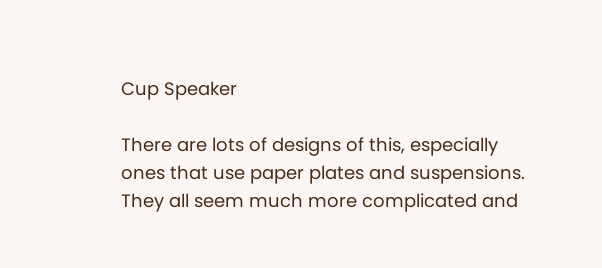Cup Speaker

There are lots of designs of this, especially ones that use paper plates and suspensions. They all seem much more complicated and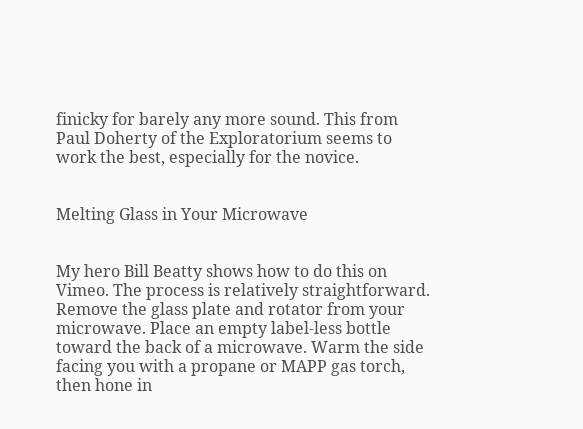finicky for barely any more sound. This from Paul Doherty of the Exploratorium seems to work the best, especially for the novice.


Melting Glass in Your Microwave


My hero Bill Beatty shows how to do this on Vimeo. The process is relatively straightforward. Remove the glass plate and rotator from your microwave. Place an empty label-less bottle toward the back of a microwave. Warm the side facing you with a propane or MAPP gas torch, then hone in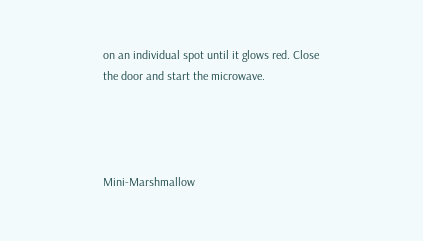on an individual spot until it glows red. Close the door and start the microwave.




Mini-Marshmallow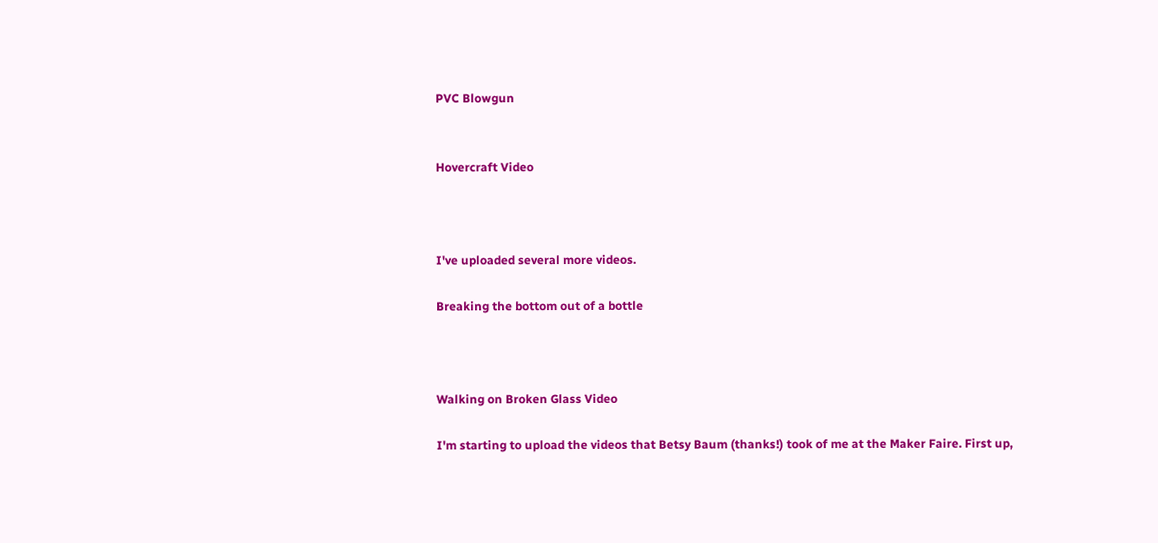PVC Blowgun


Hovercraft Video



I've uploaded several more videos.

Breaking the bottom out of a bottle



Walking on Broken Glass Video

I'm starting to upload the videos that Betsy Baum (thanks!) took of me at the Maker Faire. First up,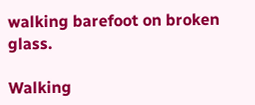walking barefoot on broken glass.

Walking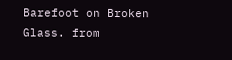Barefoot on Broken Glass. from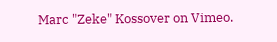Marc "Zeke" Kossover on Vimeo.